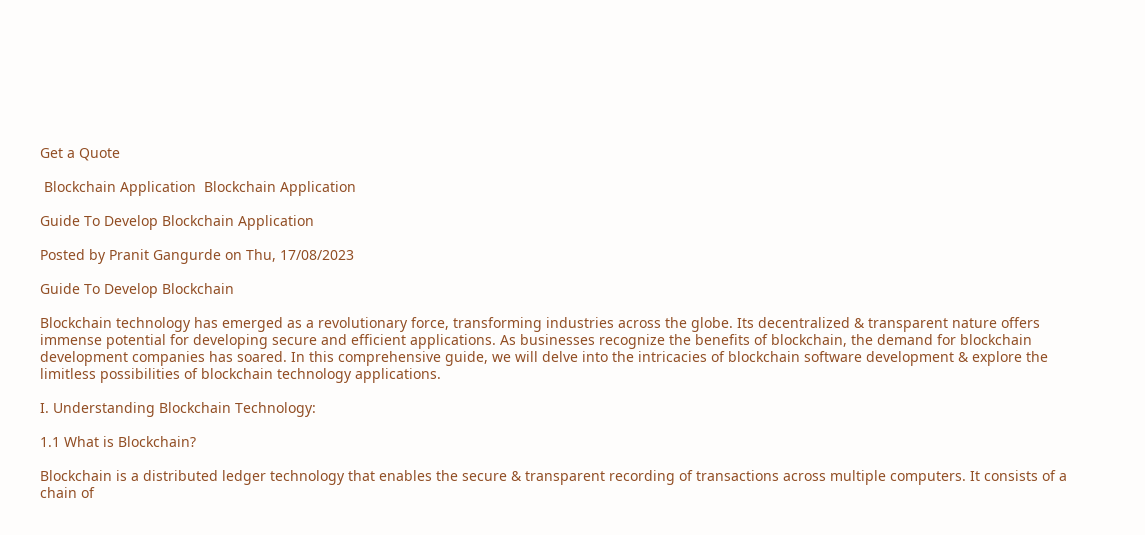Get a Quote

 Blockchain Application  Blockchain Application

Guide To Develop Blockchain Application

Posted by Pranit Gangurde on Thu, 17/08/2023

Guide To Develop Blockchain

Blockchain technology has emerged as a revolutionary force, transforming industries across the globe. Its decentralized & transparent nature offers immense potential for developing secure and efficient applications. As businesses recognize the benefits of blockchain, the demand for blockchain development companies has soared. In this comprehensive guide, we will delve into the intricacies of blockchain software development & explore the limitless possibilities of blockchain technology applications.

I. Understanding Blockchain Technology:

1.1 What is Blockchain?

Blockchain is a distributed ledger technology that enables the secure & transparent recording of transactions across multiple computers. It consists of a chain of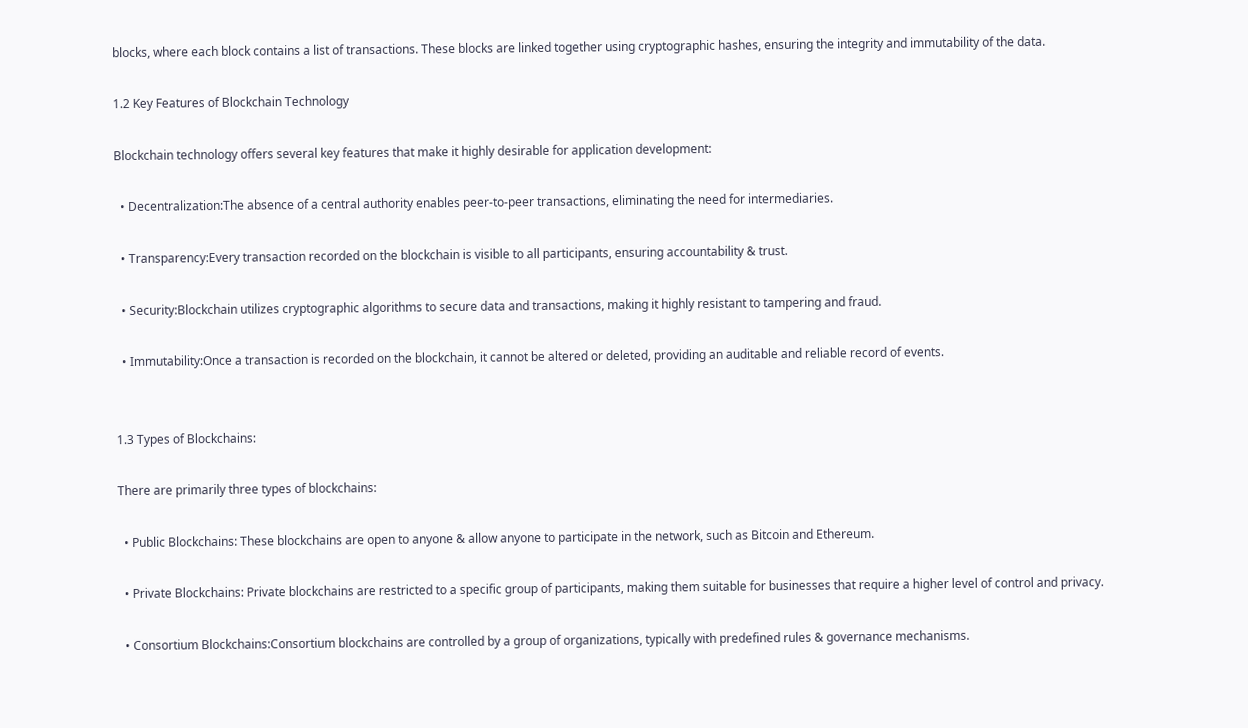blocks, where each block contains a list of transactions. These blocks are linked together using cryptographic hashes, ensuring the integrity and immutability of the data.

1.2 Key Features of Blockchain Technology

Blockchain technology offers several key features that make it highly desirable for application development:

  • Decentralization:The absence of a central authority enables peer-to-peer transactions, eliminating the need for intermediaries.

  • Transparency:Every transaction recorded on the blockchain is visible to all participants, ensuring accountability & trust.

  • Security:Blockchain utilizes cryptographic algorithms to secure data and transactions, making it highly resistant to tampering and fraud.

  • Immutability:Once a transaction is recorded on the blockchain, it cannot be altered or deleted, providing an auditable and reliable record of events.


1.3 Types of Blockchains:

There are primarily three types of blockchains:

  • Public Blockchains: These blockchains are open to anyone & allow anyone to participate in the network, such as Bitcoin and Ethereum.

  • Private Blockchains: Private blockchains are restricted to a specific group of participants, making them suitable for businesses that require a higher level of control and privacy.

  • Consortium Blockchains:Consortium blockchains are controlled by a group of organizations, typically with predefined rules & governance mechanisms.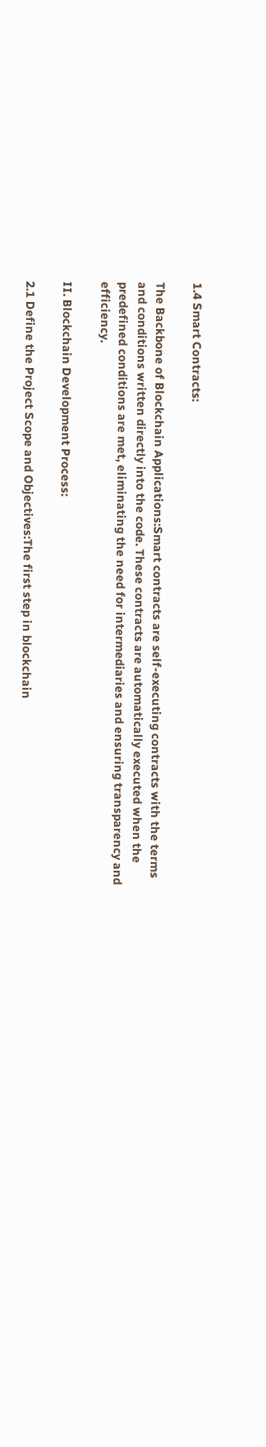1.4 Smart Contracts:

The Backbone of Blockchain Applications:Smart contracts are self-executing contracts with the terms and conditions written directly into the code. These contracts are automatically executed when the predefined conditions are met, eliminating the need for intermediaries and ensuring transparency and efficiency.

II. Blockchain Development Process:

2.1 Define the Project Scope and Objectives:The first step in blockchain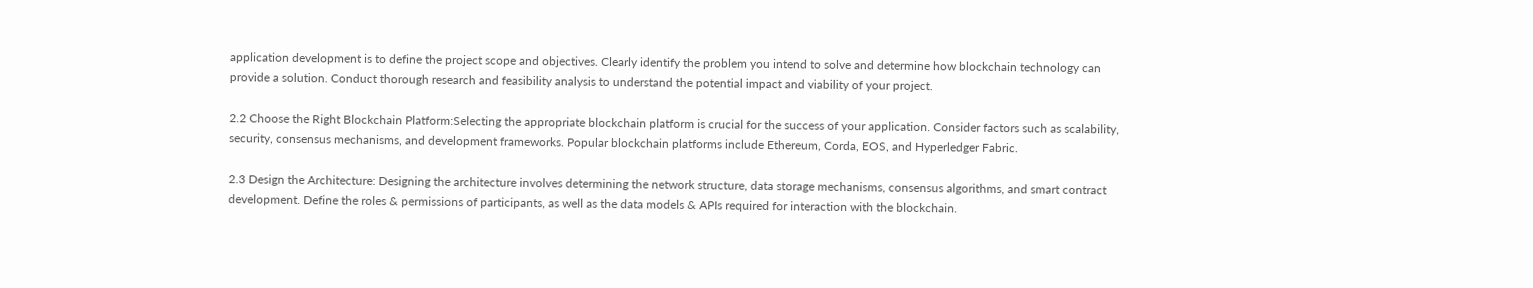application development is to define the project scope and objectives. Clearly identify the problem you intend to solve and determine how blockchain technology can provide a solution. Conduct thorough research and feasibility analysis to understand the potential impact and viability of your project.

2.2 Choose the Right Blockchain Platform:Selecting the appropriate blockchain platform is crucial for the success of your application. Consider factors such as scalability, security, consensus mechanisms, and development frameworks. Popular blockchain platforms include Ethereum, Corda, EOS, and Hyperledger Fabric.

2.3 Design the Architecture: Designing the architecture involves determining the network structure, data storage mechanisms, consensus algorithms, and smart contract development. Define the roles & permissions of participants, as well as the data models & APIs required for interaction with the blockchain.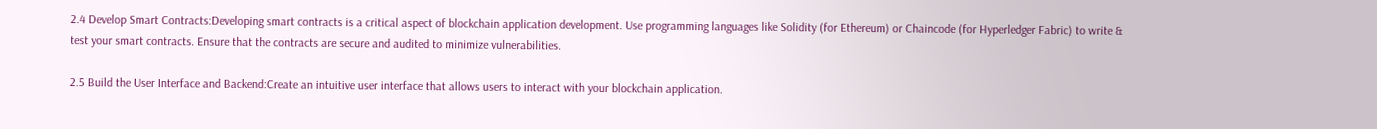2.4 Develop Smart Contracts:Developing smart contracts is a critical aspect of blockchain application development. Use programming languages like Solidity (for Ethereum) or Chaincode (for Hyperledger Fabric) to write & test your smart contracts. Ensure that the contracts are secure and audited to minimize vulnerabilities.

2.5 Build the User Interface and Backend:Create an intuitive user interface that allows users to interact with your blockchain application.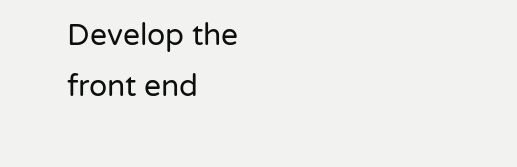Develop the front end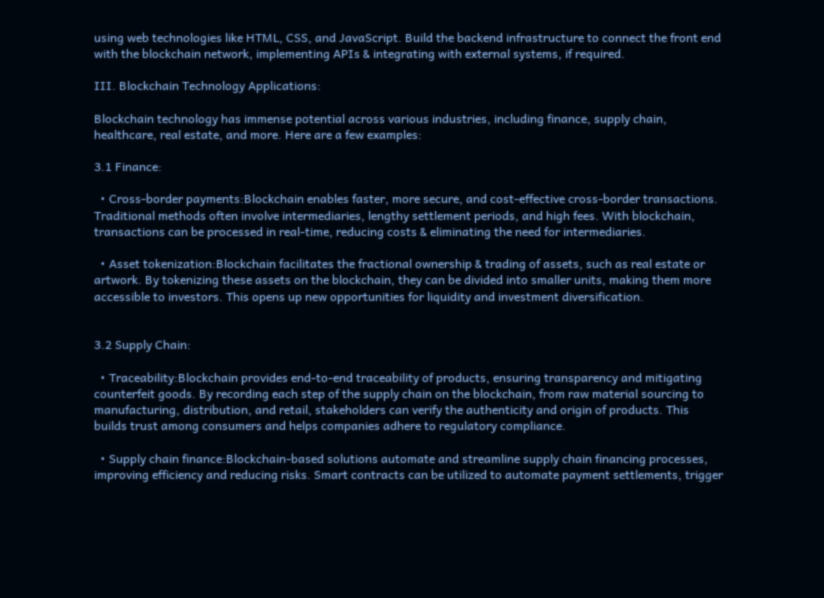using web technologies like HTML, CSS, and JavaScript. Build the backend infrastructure to connect the front end with the blockchain network, implementing APIs & integrating with external systems, if required.

III. Blockchain Technology Applications:

Blockchain technology has immense potential across various industries, including finance, supply chain, healthcare, real estate, and more. Here are a few examples:

3.1 Finance:

  • Cross-border payments:Blockchain enables faster, more secure, and cost-effective cross-border transactions. Traditional methods often involve intermediaries, lengthy settlement periods, and high fees. With blockchain, transactions can be processed in real-time, reducing costs & eliminating the need for intermediaries.

  • Asset tokenization:Blockchain facilitates the fractional ownership & trading of assets, such as real estate or artwork. By tokenizing these assets on the blockchain, they can be divided into smaller units, making them more accessible to investors. This opens up new opportunities for liquidity and investment diversification.


3.2 Supply Chain:

  • Traceability:Blockchain provides end-to-end traceability of products, ensuring transparency and mitigating counterfeit goods. By recording each step of the supply chain on the blockchain, from raw material sourcing to manufacturing, distribution, and retail, stakeholders can verify the authenticity and origin of products. This builds trust among consumers and helps companies adhere to regulatory compliance.

  • Supply chain finance:Blockchain-based solutions automate and streamline supply chain financing processes, improving efficiency and reducing risks. Smart contracts can be utilized to automate payment settlements, trigger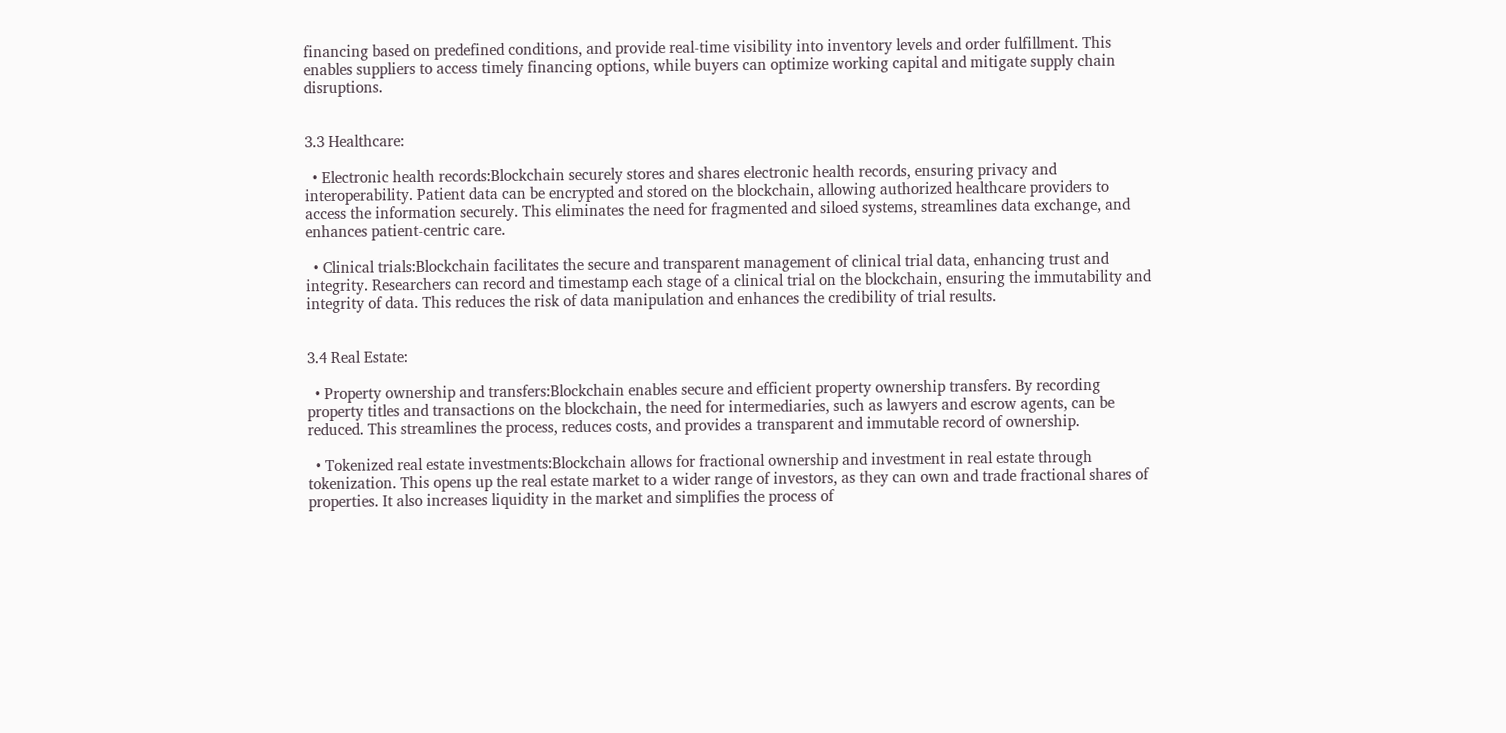financing based on predefined conditions, and provide real-time visibility into inventory levels and order fulfillment. This enables suppliers to access timely financing options, while buyers can optimize working capital and mitigate supply chain disruptions.


3.3 Healthcare:

  • Electronic health records:Blockchain securely stores and shares electronic health records, ensuring privacy and interoperability. Patient data can be encrypted and stored on the blockchain, allowing authorized healthcare providers to access the information securely. This eliminates the need for fragmented and siloed systems, streamlines data exchange, and enhances patient-centric care.

  • Clinical trials:Blockchain facilitates the secure and transparent management of clinical trial data, enhancing trust and integrity. Researchers can record and timestamp each stage of a clinical trial on the blockchain, ensuring the immutability and integrity of data. This reduces the risk of data manipulation and enhances the credibility of trial results.


3.4 Real Estate:

  • Property ownership and transfers:Blockchain enables secure and efficient property ownership transfers. By recording property titles and transactions on the blockchain, the need for intermediaries, such as lawyers and escrow agents, can be reduced. This streamlines the process, reduces costs, and provides a transparent and immutable record of ownership.

  • Tokenized real estate investments:Blockchain allows for fractional ownership and investment in real estate through tokenization. This opens up the real estate market to a wider range of investors, as they can own and trade fractional shares of properties. It also increases liquidity in the market and simplifies the process of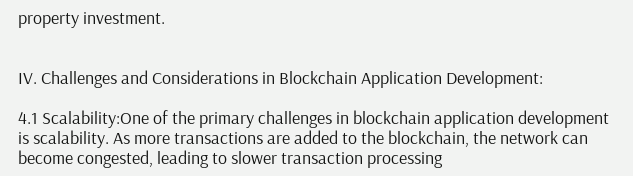property investment.


IV. Challenges and Considerations in Blockchain Application Development:

4.1 Scalability:One of the primary challenges in blockchain application development is scalability. As more transactions are added to the blockchain, the network can become congested, leading to slower transaction processing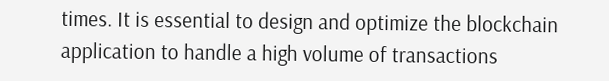times. It is essential to design and optimize the blockchain application to handle a high volume of transactions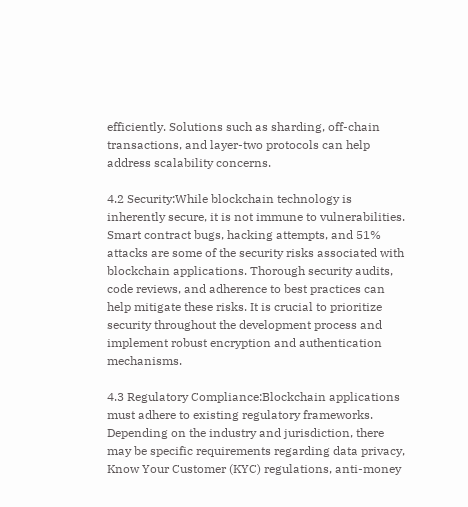efficiently. Solutions such as sharding, off-chain transactions, and layer-two protocols can help address scalability concerns.

4.2 Security:While blockchain technology is inherently secure, it is not immune to vulnerabilities. Smart contract bugs, hacking attempts, and 51% attacks are some of the security risks associated with blockchain applications. Thorough security audits, code reviews, and adherence to best practices can help mitigate these risks. It is crucial to prioritize security throughout the development process and implement robust encryption and authentication mechanisms.

4.3 Regulatory Compliance:Blockchain applications must adhere to existing regulatory frameworks. Depending on the industry and jurisdiction, there may be specific requirements regarding data privacy, Know Your Customer (KYC) regulations, anti-money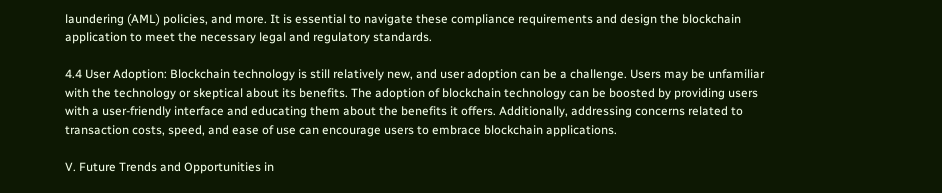laundering (AML) policies, and more. It is essential to navigate these compliance requirements and design the blockchain application to meet the necessary legal and regulatory standards.

4.4 User Adoption: Blockchain technology is still relatively new, and user adoption can be a challenge. Users may be unfamiliar with the technology or skeptical about its benefits. The adoption of blockchain technology can be boosted by providing users with a user-friendly interface and educating them about the benefits it offers. Additionally, addressing concerns related to transaction costs, speed, and ease of use can encourage users to embrace blockchain applications.

V. Future Trends and Opportunities in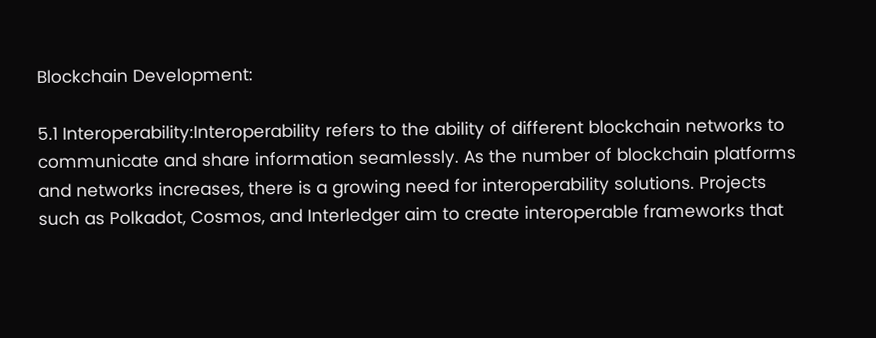Blockchain Development:

5.1 Interoperability:Interoperability refers to the ability of different blockchain networks to communicate and share information seamlessly. As the number of blockchain platforms and networks increases, there is a growing need for interoperability solutions. Projects such as Polkadot, Cosmos, and Interledger aim to create interoperable frameworks that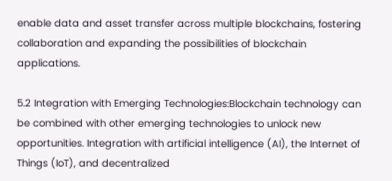enable data and asset transfer across multiple blockchains, fostering collaboration and expanding the possibilities of blockchain applications.

5.2 Integration with Emerging Technologies:Blockchain technology can be combined with other emerging technologies to unlock new opportunities. Integration with artificial intelligence (AI), the Internet of Things (IoT), and decentralized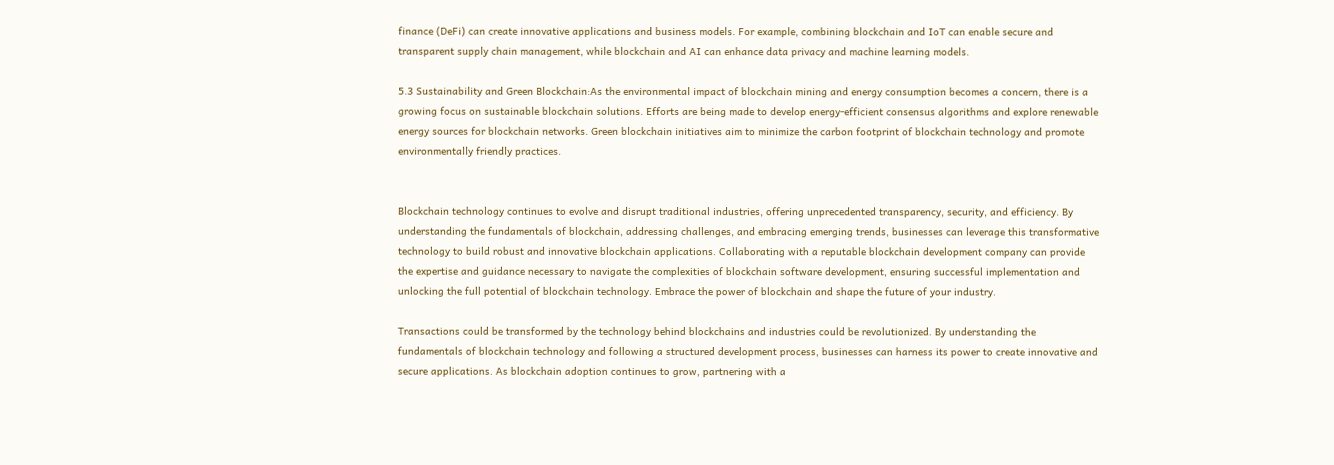finance (DeFi) can create innovative applications and business models. For example, combining blockchain and IoT can enable secure and transparent supply chain management, while blockchain and AI can enhance data privacy and machine learning models.

5.3 Sustainability and Green Blockchain:As the environmental impact of blockchain mining and energy consumption becomes a concern, there is a growing focus on sustainable blockchain solutions. Efforts are being made to develop energy-efficient consensus algorithms and explore renewable energy sources for blockchain networks. Green blockchain initiatives aim to minimize the carbon footprint of blockchain technology and promote environmentally friendly practices.


Blockchain technology continues to evolve and disrupt traditional industries, offering unprecedented transparency, security, and efficiency. By understanding the fundamentals of blockchain, addressing challenges, and embracing emerging trends, businesses can leverage this transformative technology to build robust and innovative blockchain applications. Collaborating with a reputable blockchain development company can provide the expertise and guidance necessary to navigate the complexities of blockchain software development, ensuring successful implementation and unlocking the full potential of blockchain technology. Embrace the power of blockchain and shape the future of your industry.

Transactions could be transformed by the technology behind blockchains and industries could be revolutionized. By understanding the fundamentals of blockchain technology and following a structured development process, businesses can harness its power to create innovative and secure applications. As blockchain adoption continues to grow, partnering with a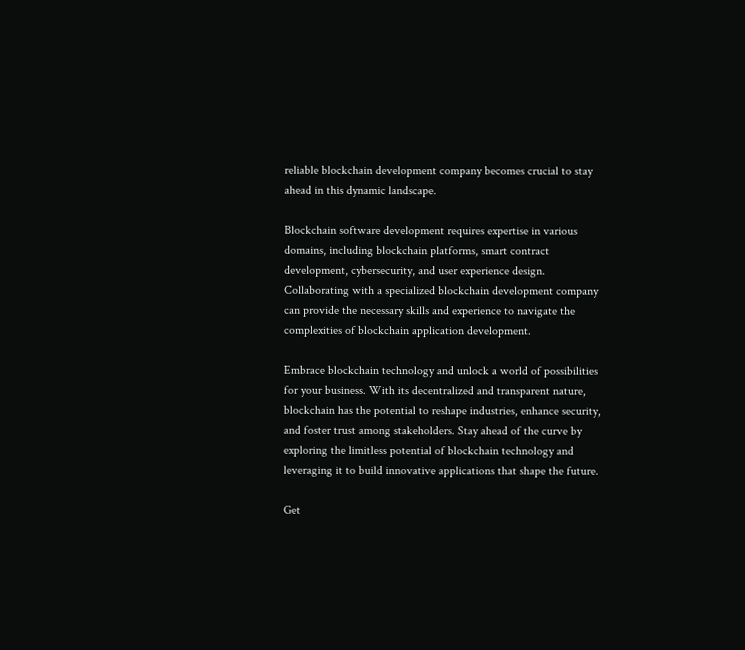reliable blockchain development company becomes crucial to stay ahead in this dynamic landscape.

Blockchain software development requires expertise in various domains, including blockchain platforms, smart contract development, cybersecurity, and user experience design. Collaborating with a specialized blockchain development company can provide the necessary skills and experience to navigate the complexities of blockchain application development.

Embrace blockchain technology and unlock a world of possibilities for your business. With its decentralized and transparent nature, blockchain has the potential to reshape industries, enhance security, and foster trust among stakeholders. Stay ahead of the curve by exploring the limitless potential of blockchain technology and leveraging it to build innovative applications that shape the future.

Get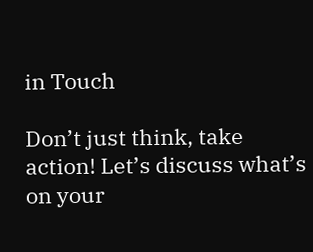in Touch

Don’t just think, take action! Let’s discuss what’s on your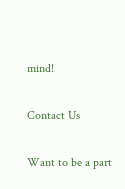mind!

Contact Us

Want to be a part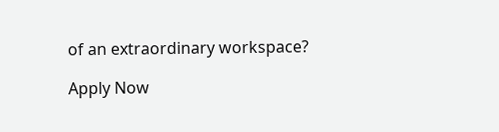of an extraordinary workspace?

Apply Now